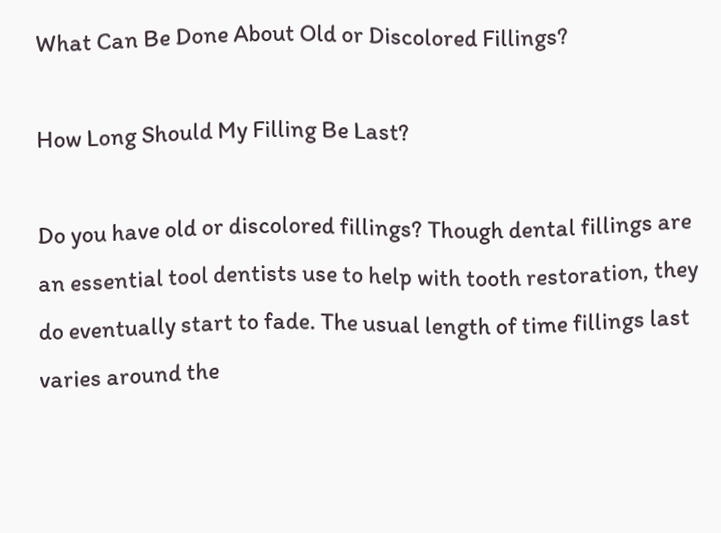What Can Be Done About Old or Discolored Fillings?

How Long Should My Filling Be Last?

Do you have old or discolored fillings? Though dental fillings are an essential tool dentists use to help with tooth restoration, they do eventually start to fade. The usual length of time fillings last varies around the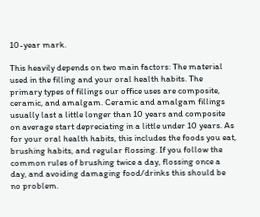10-year mark.

This heavily depends on two main factors: The material used in the filling and your oral health habits. The primary types of fillings our office uses are composite, ceramic, and amalgam. Ceramic and amalgam fillings usually last a little longer than 10 years and composite on average start depreciating in a little under 10 years. As for your oral health habits, this includes the foods you eat, brushing habits, and regular flossing. If you follow the common rules of brushing twice a day, flossing once a day, and avoiding damaging food/drinks this should be no problem.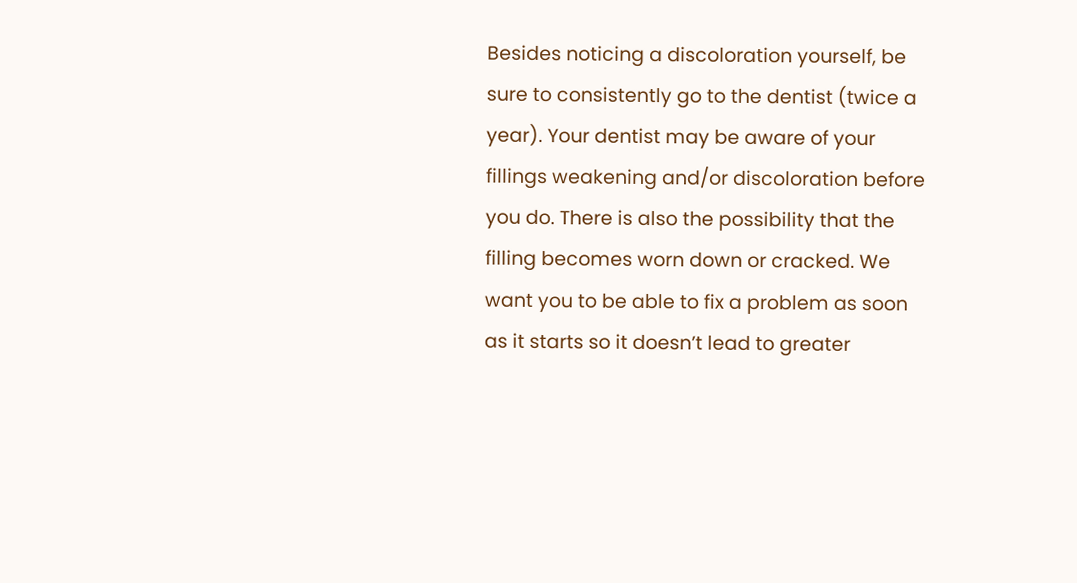Besides noticing a discoloration yourself, be sure to consistently go to the dentist (twice a year). Your dentist may be aware of your fillings weakening and/or discoloration before you do. There is also the possibility that the filling becomes worn down or cracked. We want you to be able to fix a problem as soon as it starts so it doesn’t lead to greater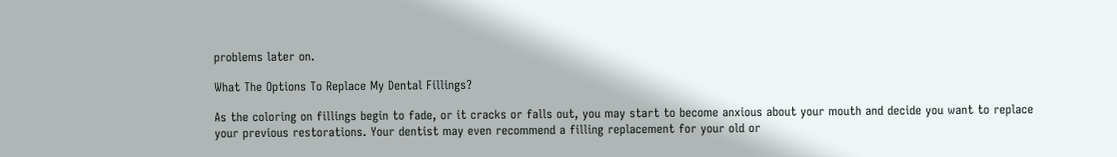problems later on.

What The Options To Replace My Dental Fillings?

As the coloring on fillings begin to fade, or it cracks or falls out, you may start to become anxious about your mouth and decide you want to replace your previous restorations. Your dentist may even recommend a filling replacement for your old or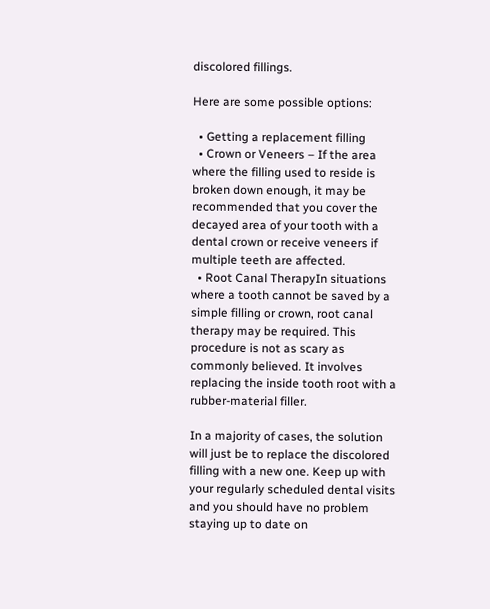discolored fillings.

Here are some possible options:

  • Getting a replacement filling
  • Crown or Veneers – If the area where the filling used to reside is broken down enough, it may be recommended that you cover the decayed area of your tooth with a dental crown or receive veneers if multiple teeth are affected.
  • Root Canal TherapyIn situations where a tooth cannot be saved by a simple filling or crown, root canal therapy may be required. This procedure is not as scary as commonly believed. It involves replacing the inside tooth root with a rubber-material filler.

In a majority of cases, the solution will just be to replace the discolored filling with a new one. Keep up with your regularly scheduled dental visits and you should have no problem staying up to date on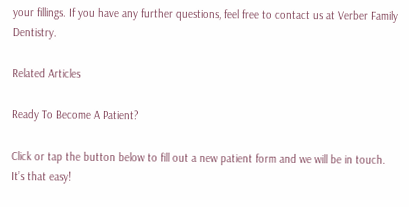your fillings. If you have any further questions, feel free to contact us at Verber Family Dentistry.

Related Articles

Ready To Become A Patient?

Click or tap the button below to fill out a new patient form and we will be in touch. It’s that easy!